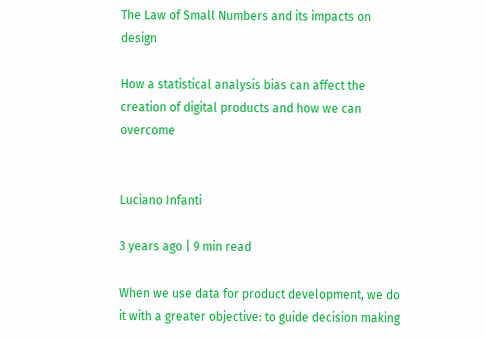The Law of Small Numbers and its impacts on design

How a statistical analysis bias can affect the creation of digital products and how we can overcome


Luciano Infanti

3 years ago | 9 min read

When we use data for product development, we do it with a greater objective: to guide decision making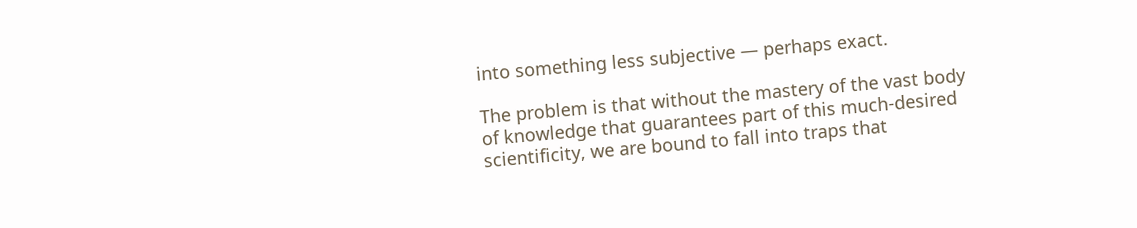into something less subjective — perhaps exact.

The problem is that without the mastery of the vast body of knowledge that guarantees part of this much-desired scientificity, we are bound to fall into traps that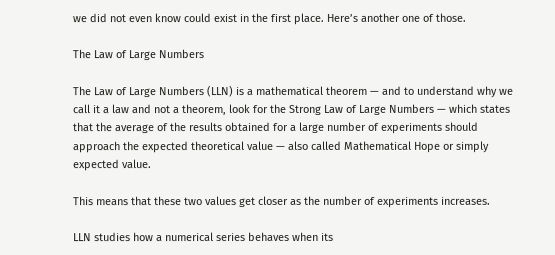we did not even know could exist in the first place. Here’s another one of those.

The Law of Large Numbers

The Law of Large Numbers (LLN) is a mathematical theorem — and to understand why we call it a law and not a theorem, look for the Strong Law of Large Numbers — which states that the average of the results obtained for a large number of experiments should approach the expected theoretical value — also called Mathematical Hope or simply expected value.

This means that these two values get closer as the number of experiments increases.

LLN studies how a numerical series behaves when its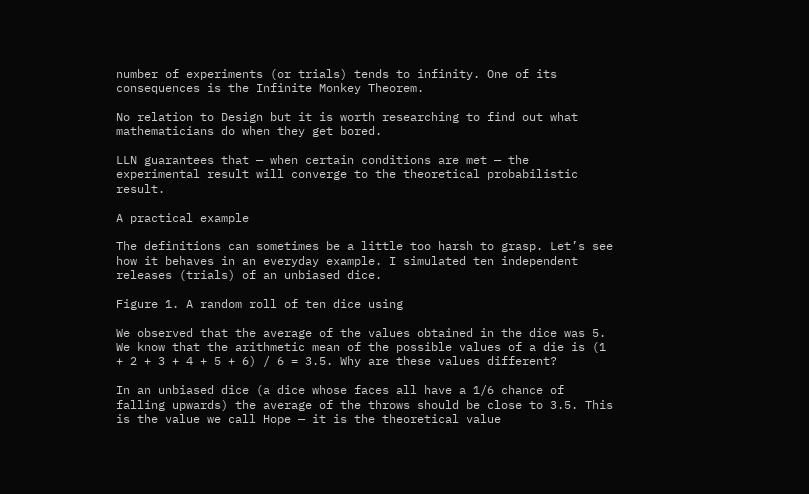number of experiments (or trials) tends to infinity. One of its consequences is the Infinite Monkey Theorem.

No relation to Design but it is worth researching to find out what mathematicians do when they get bored.

LLN guarantees that — when certain conditions are met — the experimental result will converge to the theoretical probabilistic result.

A practical example

The definitions can sometimes be a little too harsh to grasp. Let’s see how it behaves in an everyday example. I simulated ten independent releases (trials) of an unbiased dice.

Figure 1. A random roll of ten dice using

We observed that the average of the values obtained in the dice was 5. We know that the arithmetic mean of the possible values of a die is (1 + 2 + 3 + 4 + 5 + 6) / 6 = 3.5. Why are these values different?

In an unbiased dice (a dice whose faces all have a 1/6 chance of falling upwards) the average of the throws should be close to 3.5. This is the value we call Hope — it is the theoretical value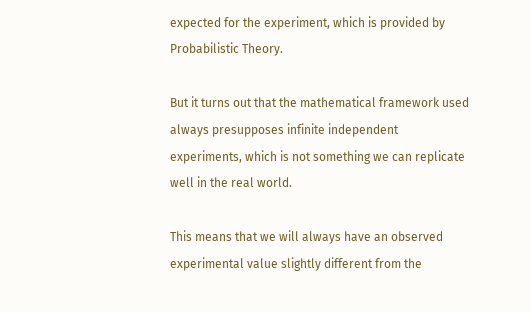expected for the experiment, which is provided by Probabilistic Theory.

But it turns out that the mathematical framework used always presupposes infinite independent experiments, which is not something we can replicate well in the real world.

This means that we will always have an observed experimental value slightly different from the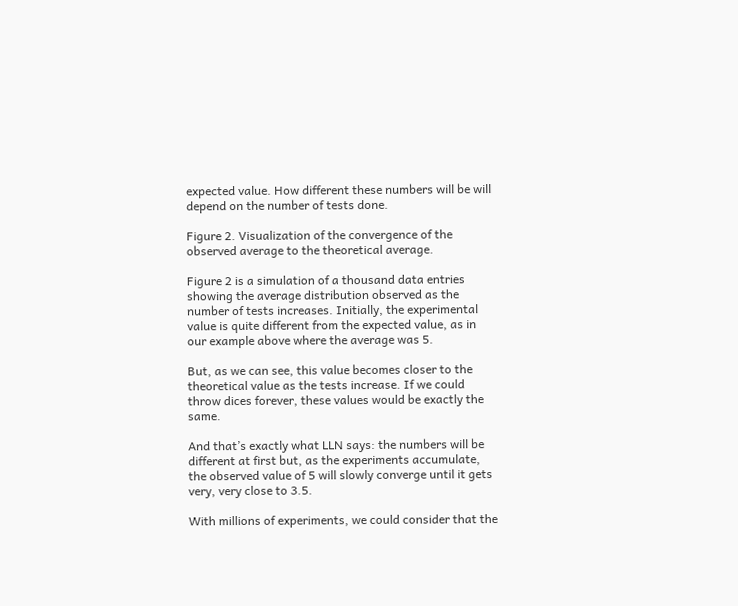expected value. How different these numbers will be will depend on the number of tests done.

Figure 2. Visualization of the convergence of the observed average to the theoretical average.

Figure 2 is a simulation of a thousand data entries showing the average distribution observed as the number of tests increases. Initially, the experimental value is quite different from the expected value, as in our example above where the average was 5.

But, as we can see, this value becomes closer to the theoretical value as the tests increase. If we could throw dices forever, these values would be exactly the same.

And that’s exactly what LLN says: the numbers will be different at first but, as the experiments accumulate, the observed value of 5 will slowly converge until it gets very, very close to 3.5.

With millions of experiments, we could consider that the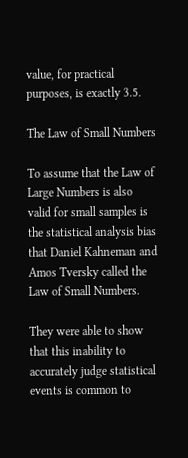value, for practical purposes, is exactly 3.5.

The Law of Small Numbers

To assume that the Law of Large Numbers is also valid for small samples is the statistical analysis bias that Daniel Kahneman and Amos Tversky called the Law of Small Numbers.

They were able to show that this inability to accurately judge statistical events is common to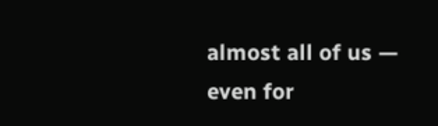almost all of us — even for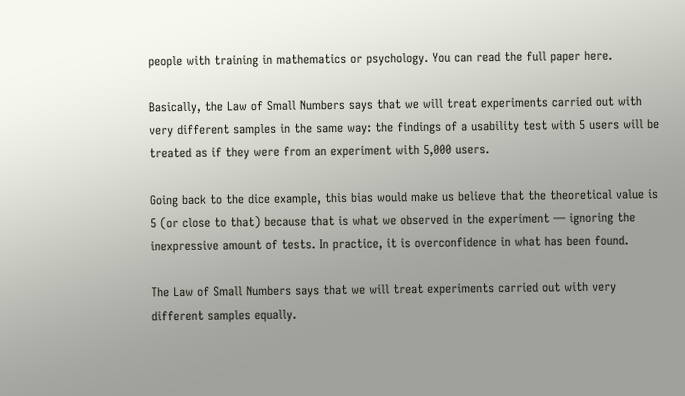people with training in mathematics or psychology. You can read the full paper here.

Basically, the Law of Small Numbers says that we will treat experiments carried out with very different samples in the same way: the findings of a usability test with 5 users will be treated as if they were from an experiment with 5,000 users.

Going back to the dice example, this bias would make us believe that the theoretical value is 5 (or close to that) because that is what we observed in the experiment — ignoring the inexpressive amount of tests. In practice, it is overconfidence in what has been found.

The Law of Small Numbers says that we will treat experiments carried out with very different samples equally.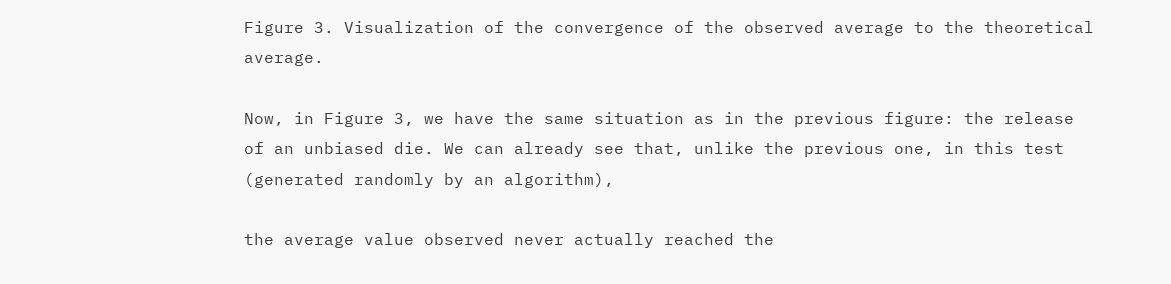Figure 3. Visualization of the convergence of the observed average to the theoretical average.

Now, in Figure 3, we have the same situation as in the previous figure: the release of an unbiased die. We can already see that, unlike the previous one, in this test (generated randomly by an algorithm),

the average value observed never actually reached the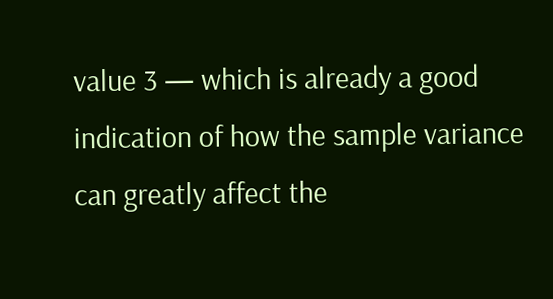value 3 — which is already a good indication of how the sample variance can greatly affect the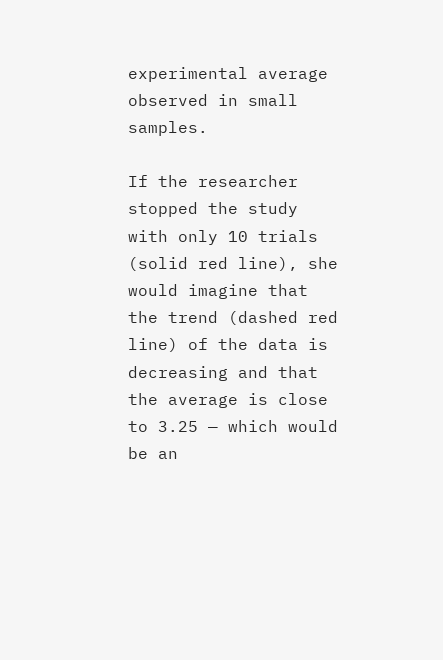experimental average observed in small samples.

If the researcher stopped the study with only 10 trials (solid red line), she would imagine that the trend (dashed red line) of the data is decreasing and that the average is close to 3.25 — which would be an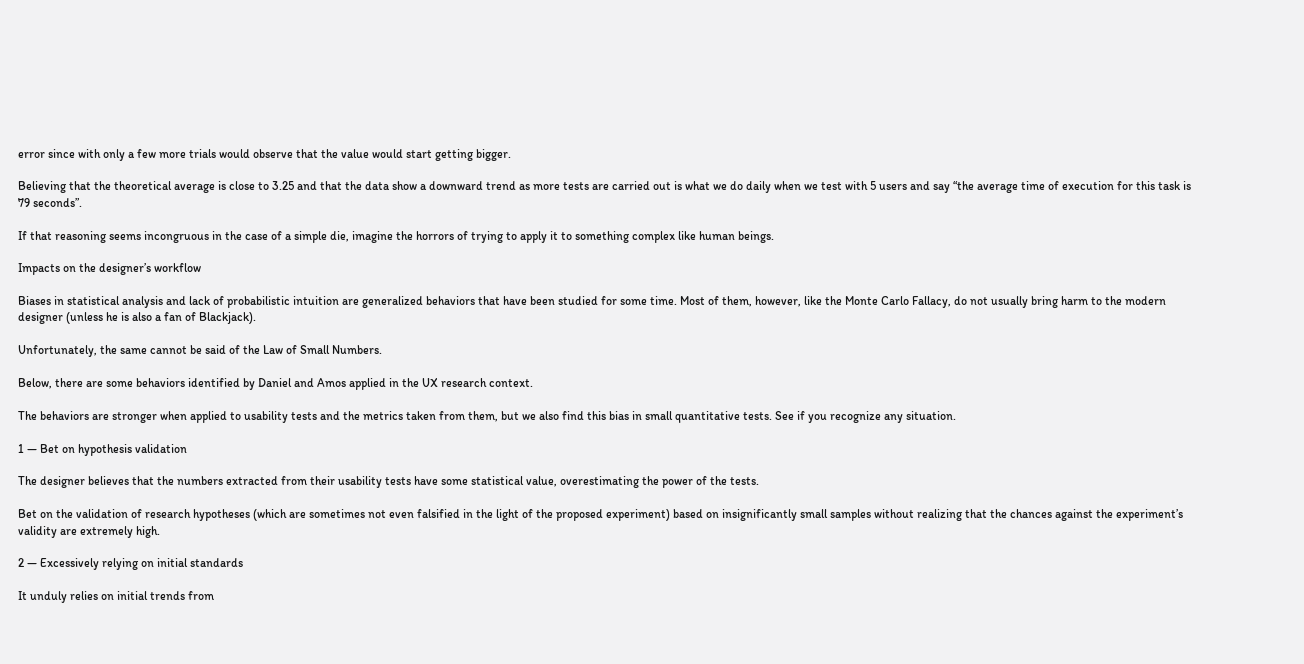error since with only a few more trials would observe that the value would start getting bigger.

Believing that the theoretical average is close to 3.25 and that the data show a downward trend as more tests are carried out is what we do daily when we test with 5 users and say “the average time of execution for this task is 79 seconds”.

If that reasoning seems incongruous in the case of a simple die, imagine the horrors of trying to apply it to something complex like human beings.

Impacts on the designer’s workflow

Biases in statistical analysis and lack of probabilistic intuition are generalized behaviors that have been studied for some time. Most of them, however, like the Monte Carlo Fallacy, do not usually bring harm to the modern designer (unless he is also a fan of Blackjack).

Unfortunately, the same cannot be said of the Law of Small Numbers.

Below, there are some behaviors identified by Daniel and Amos applied in the UX research context.

The behaviors are stronger when applied to usability tests and the metrics taken from them, but we also find this bias in small quantitative tests. See if you recognize any situation.

1 — Bet on hypothesis validation

The designer believes that the numbers extracted from their usability tests have some statistical value, overestimating the power of the tests.

Bet on the validation of research hypotheses (which are sometimes not even falsified in the light of the proposed experiment) based on insignificantly small samples without realizing that the chances against the experiment’s validity are extremely high.

2 — Excessively relying on initial standards

It unduly relies on initial trends from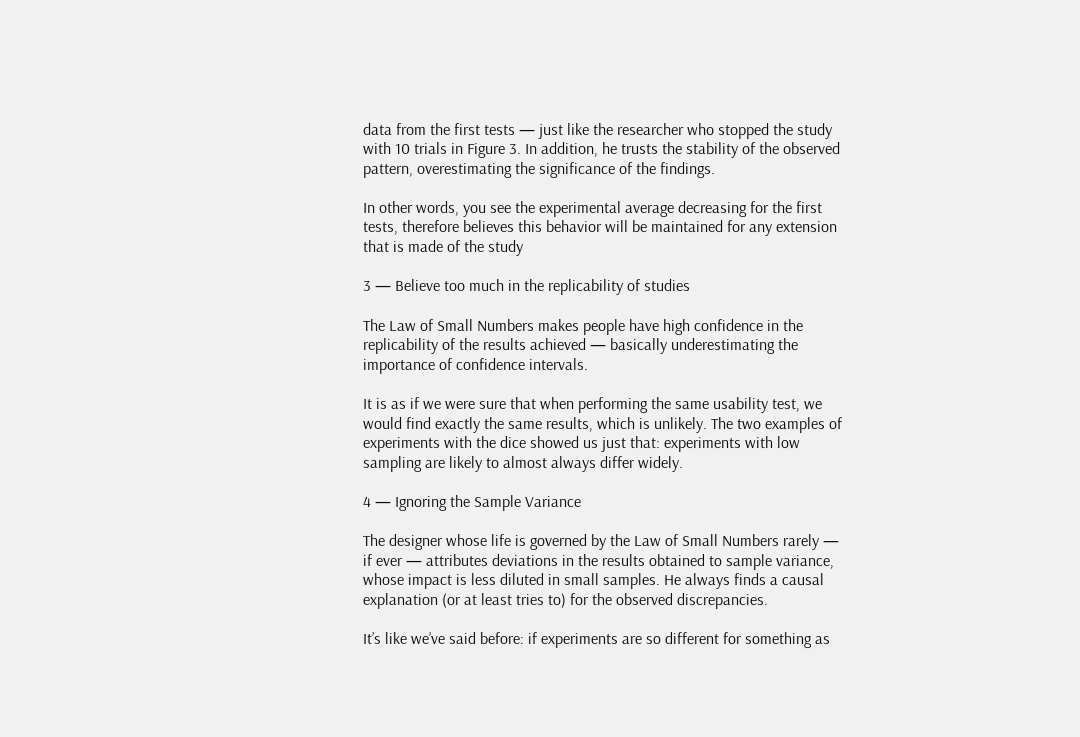data from the first tests — just like the researcher who stopped the study with 10 trials in Figure 3. In addition, he trusts the stability of the observed pattern, overestimating the significance of the findings.

In other words, you see the experimental average decreasing for the first tests, therefore believes this behavior will be maintained for any extension that is made of the study

3 — Believe too much in the replicability of studies

The Law of Small Numbers makes people have high confidence in the replicability of the results achieved — basically underestimating the importance of confidence intervals.

It is as if we were sure that when performing the same usability test, we would find exactly the same results, which is unlikely. The two examples of experiments with the dice showed us just that: experiments with low sampling are likely to almost always differ widely.

4 — Ignoring the Sample Variance

The designer whose life is governed by the Law of Small Numbers rarely — if ever — attributes deviations in the results obtained to sample variance, whose impact is less diluted in small samples. He always finds a causal explanation (or at least tries to) for the observed discrepancies.

It’s like we’ve said before: if experiments are so different for something as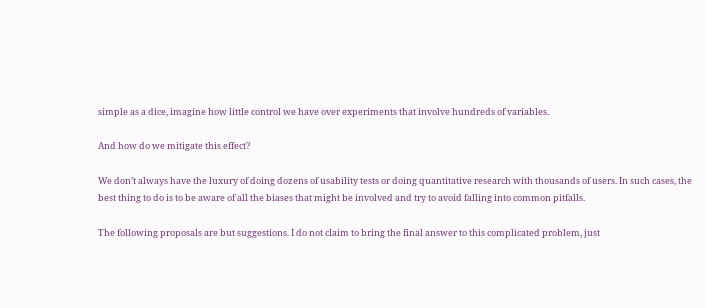simple as a dice, imagine how little control we have over experiments that involve hundreds of variables.

And how do we mitigate this effect?

We don’t always have the luxury of doing dozens of usability tests or doing quantitative research with thousands of users. In such cases, the best thing to do is to be aware of all the biases that might be involved and try to avoid falling into common pitfalls.

The following proposals are but suggestions. I do not claim to bring the final answer to this complicated problem, just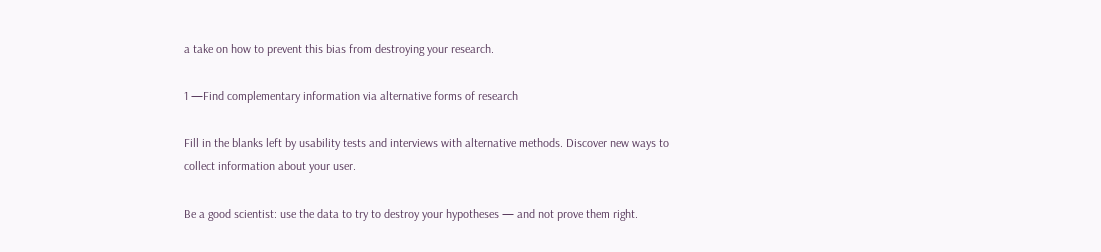a take on how to prevent this bias from destroying your research.

1 —Find complementary information via alternative forms of research

Fill in the blanks left by usability tests and interviews with alternative methods. Discover new ways to collect information about your user.

Be a good scientist: use the data to try to destroy your hypotheses — and not prove them right.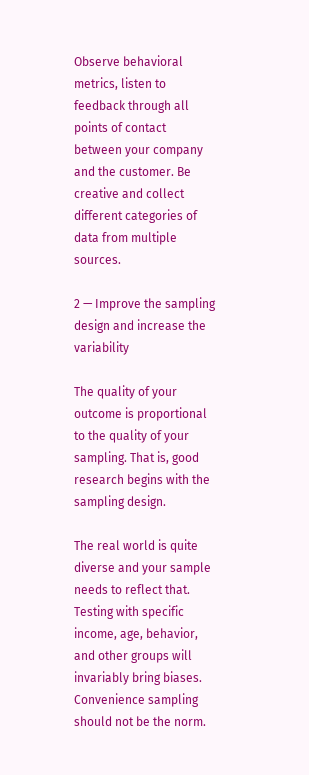Observe behavioral metrics, listen to feedback through all points of contact between your company and the customer. Be creative and collect different categories of data from multiple sources.

2 — Improve the sampling design and increase the variability

The quality of your outcome is proportional to the quality of your sampling. That is, good research begins with the sampling design.

The real world is quite diverse and your sample needs to reflect that. Testing with specific income, age, behavior, and other groups will invariably bring biases. Convenience sampling should not be the norm.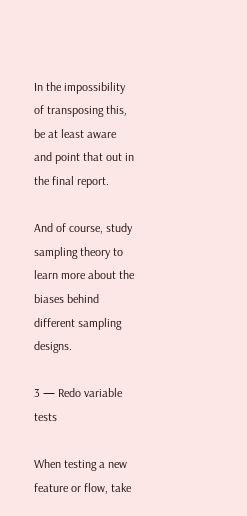In the impossibility of transposing this, be at least aware and point that out in the final report.

And of course, study sampling theory to learn more about the biases behind different sampling designs.

3 — Redo variable tests

When testing a new feature or flow, take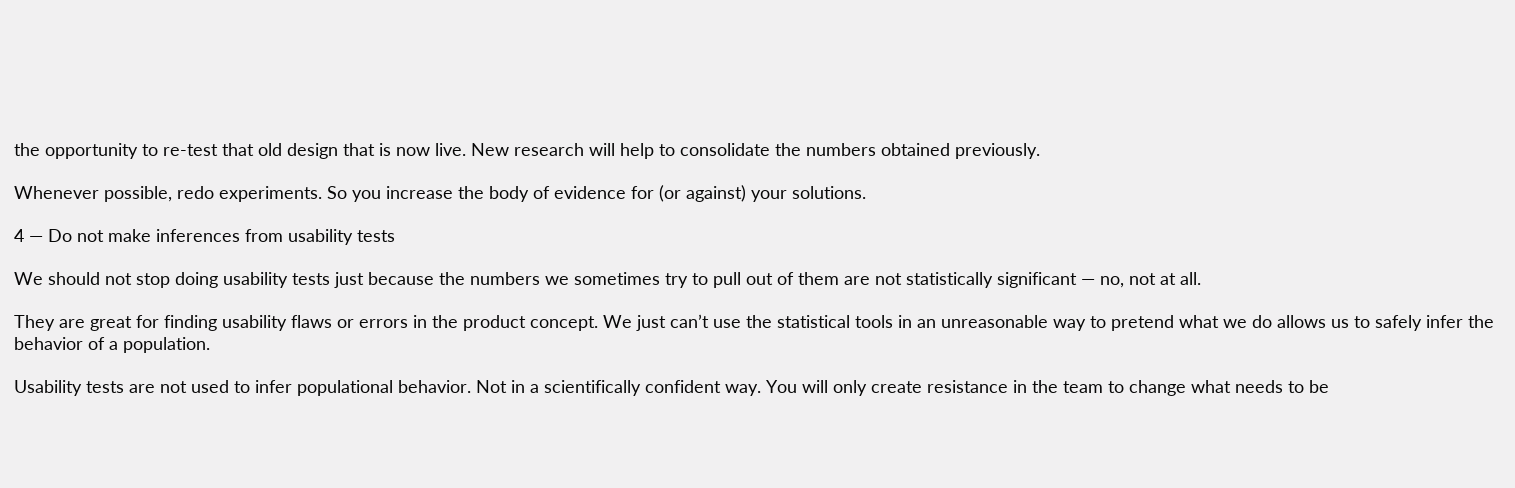the opportunity to re-test that old design that is now live. New research will help to consolidate the numbers obtained previously.

Whenever possible, redo experiments. So you increase the body of evidence for (or against) your solutions.

4 — Do not make inferences from usability tests

We should not stop doing usability tests just because the numbers we sometimes try to pull out of them are not statistically significant — no, not at all.

They are great for finding usability flaws or errors in the product concept. We just can’t use the statistical tools in an unreasonable way to pretend what we do allows us to safely infer the behavior of a population.

Usability tests are not used to infer populational behavior. Not in a scientifically confident way. You will only create resistance in the team to change what needs to be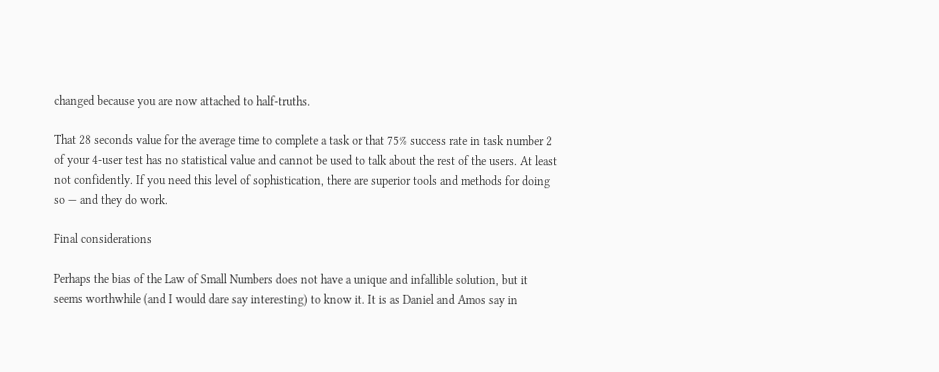changed because you are now attached to half-truths.

That 28 seconds value for the average time to complete a task or that 75% success rate in task number 2 of your 4-user test has no statistical value and cannot be used to talk about the rest of the users. At least not confidently. If you need this level of sophistication, there are superior tools and methods for doing so — and they do work.

Final considerations

Perhaps the bias of the Law of Small Numbers does not have a unique and infallible solution, but it seems worthwhile (and I would dare say interesting) to know it. It is as Daniel and Amos say in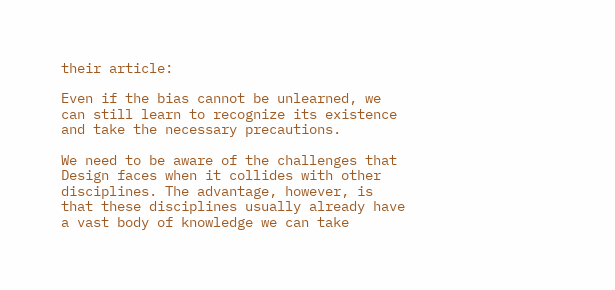their article:

Even if the bias cannot be unlearned, we can still learn to recognize its existence and take the necessary precautions.

We need to be aware of the challenges that Design faces when it collides with other disciplines. The advantage, however, is that these disciplines usually already have a vast body of knowledge we can take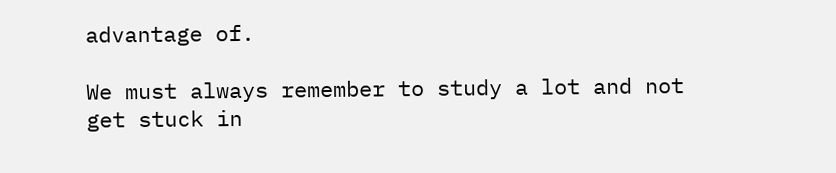advantage of.

We must always remember to study a lot and not get stuck in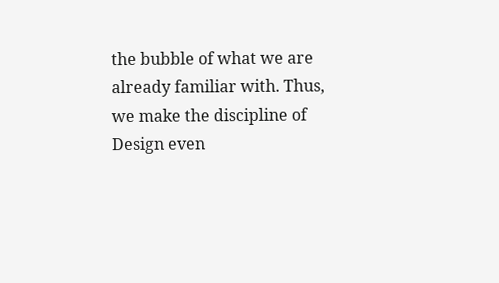the bubble of what we are already familiar with. Thus, we make the discipline of Design even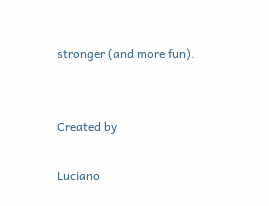stronger (and more fun).


Created by

Luciano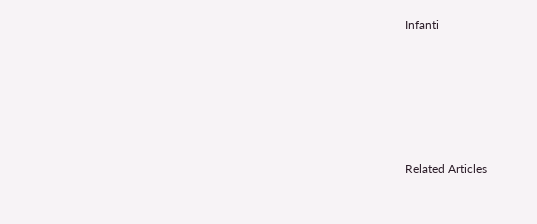Infanti







Related Articles